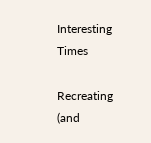Interesting Times

Recreating (and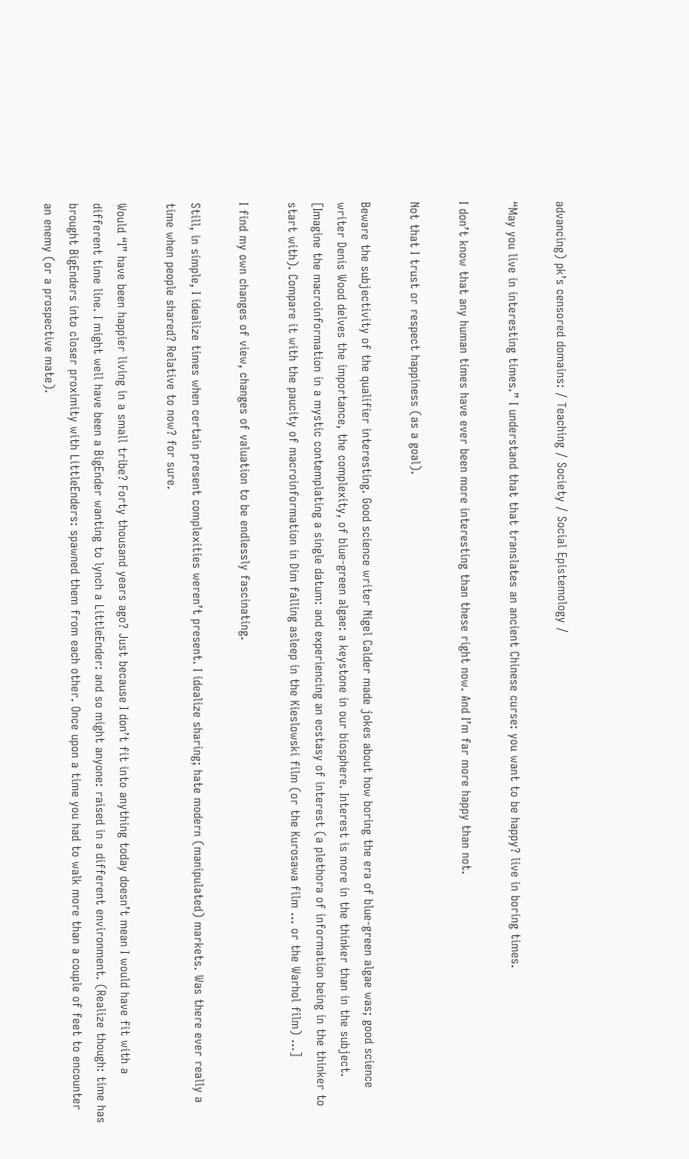advancing) pk’s censored domains: / Teaching / Society / Social Epistemology /

“May you live in interesting times.” I understand that that translates an ancient Chinese curse: you want to be happy? live in boring times.

I don’t know that any human times have ever been more interesting than these right now. And I’m far more happy than not.

Not that I trust or respect happiness (as a goal).

Beware the subjectivity of the qualifier interesting. Good science writer Nigel Calder made jokes about how boring the era of blue-green algae was; good science writer Denis Wood delves the importance, the complexity, of blue-green algae: a keystone in our biosphere. Interest is more in the thinker than in the subject. [Imagine the macroinformation in a mystic contemplating a single datum: and experiencing an ecstasy of interest (a plethora of information being in the thinker to start with). Compare it with the paucity of macroinformation in Dim falling asleep in the Kieslowski film (or the Kurosawa film … or the Warhol film) …]

I find my own changes of view, changes of valuation to be endlessly fascinating.

Still, in simple, I idealize times when certain present complexities weren’t present. I idealize sharing; hate modern (manipulated) markets. Was there ever really a time when people shared? Relative to now? for sure.

Would “I” have been happier living in a small tribe? Forty thousand years ago? Just because I don’t fit into anything today doesn’t mean I would have fit with a different time line. I might well have been a BigEnder wanting to lynch a LittleEnder: and so might anyone: raised in a different environment. (Realize though: time has brought BigEnders into closer proximity with LittleEnders: spawned them from each other. Once upon a time you had to walk more than a couple of feet to encounter an enemy (or a prospective mate).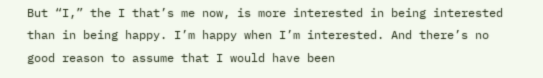But “I,” the I that’s me now, is more interested in being interested than in being happy. I’m happy when I’m interested. And there’s no good reason to assume that I would have been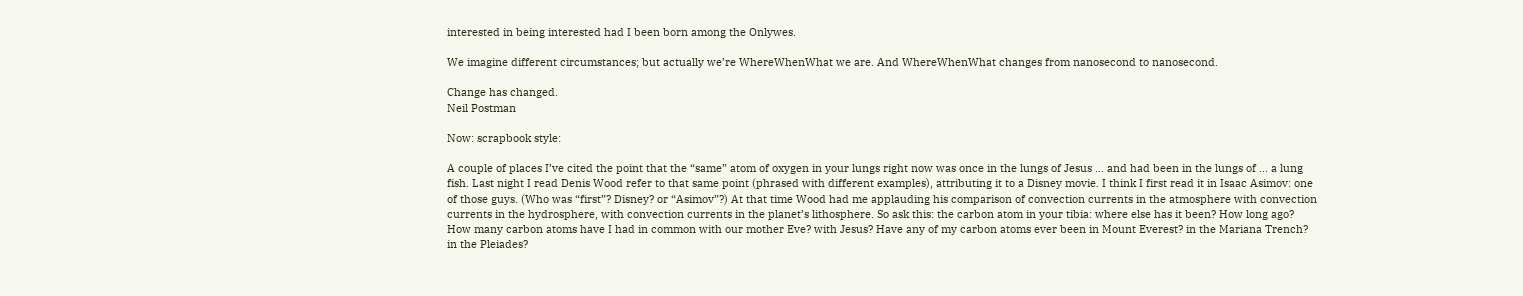interested in being interested had I been born among the Onlywes.

We imagine different circumstances; but actually we’re WhereWhenWhat we are. And WhereWhenWhat changes from nanosecond to nanosecond.

Change has changed.
Neil Postman

Now: scrapbook style:

A couple of places I’ve cited the point that the “same” atom of oxygen in your lungs right now was once in the lungs of Jesus … and had been in the lungs of … a lung fish. Last night I read Denis Wood refer to that same point (phrased with different examples), attributing it to a Disney movie. I think I first read it in Isaac Asimov: one of those guys. (Who was “first”? Disney? or “Asimov”?) At that time Wood had me applauding his comparison of convection currents in the atmosphere with convection currents in the hydrosphere, with convection currents in the planet’s lithosphere. So ask this: the carbon atom in your tibia: where else has it been? How long ago? How many carbon atoms have I had in common with our mother Eve? with Jesus? Have any of my carbon atoms ever been in Mount Everest? in the Mariana Trench? in the Pleiades?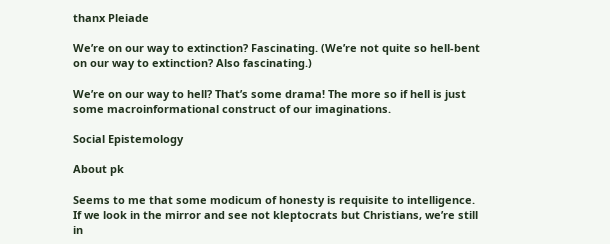thanx Pleiade

We’re on our way to extinction? Fascinating. (We’re not quite so hell-bent on our way to extinction? Also fascinating.)

We’re on our way to hell? That’s some drama! The more so if hell is just some macroinformational construct of our imaginations.

Social Epistemology

About pk

Seems to me that some modicum of honesty is requisite to intelligence. If we look in the mirror and see not kleptocrats but Christians, we’re still in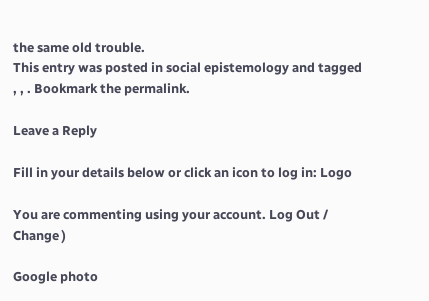the same old trouble.
This entry was posted in social epistemology and tagged , , . Bookmark the permalink.

Leave a Reply

Fill in your details below or click an icon to log in: Logo

You are commenting using your account. Log Out /  Change )

Google photo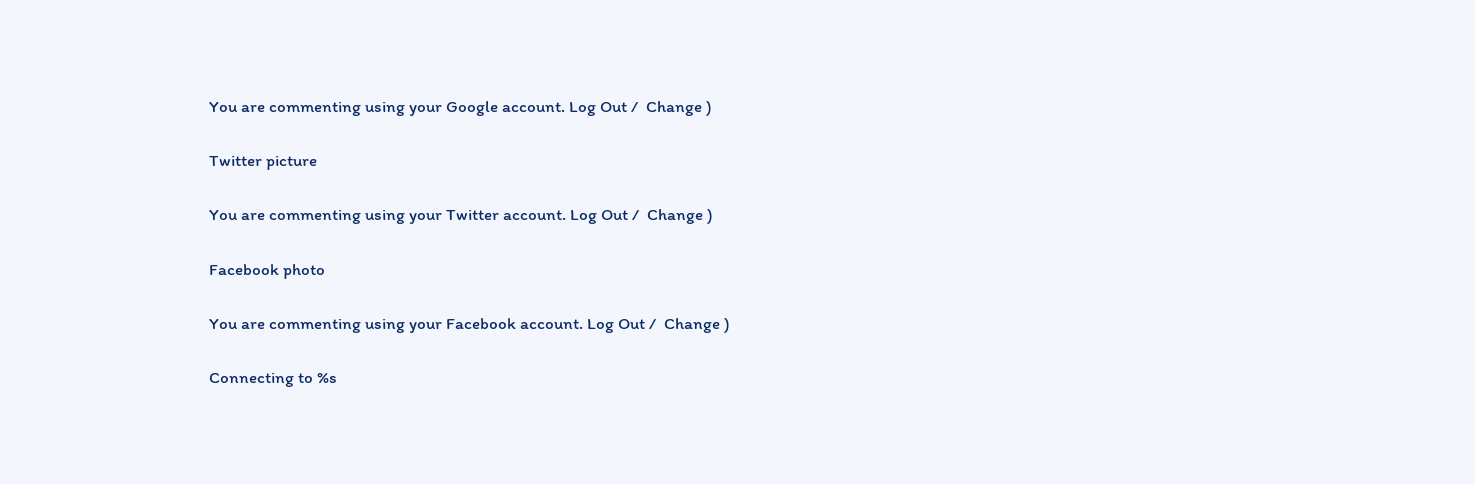You are commenting using your Google account. Log Out /  Change )

Twitter picture

You are commenting using your Twitter account. Log Out /  Change )

Facebook photo

You are commenting using your Facebook account. Log Out /  Change )

Connecting to %s